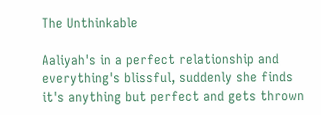The Unthinkable

Aaliyah's in a perfect relationship and everything's blissful, suddenly she finds it's anything but perfect and gets thrown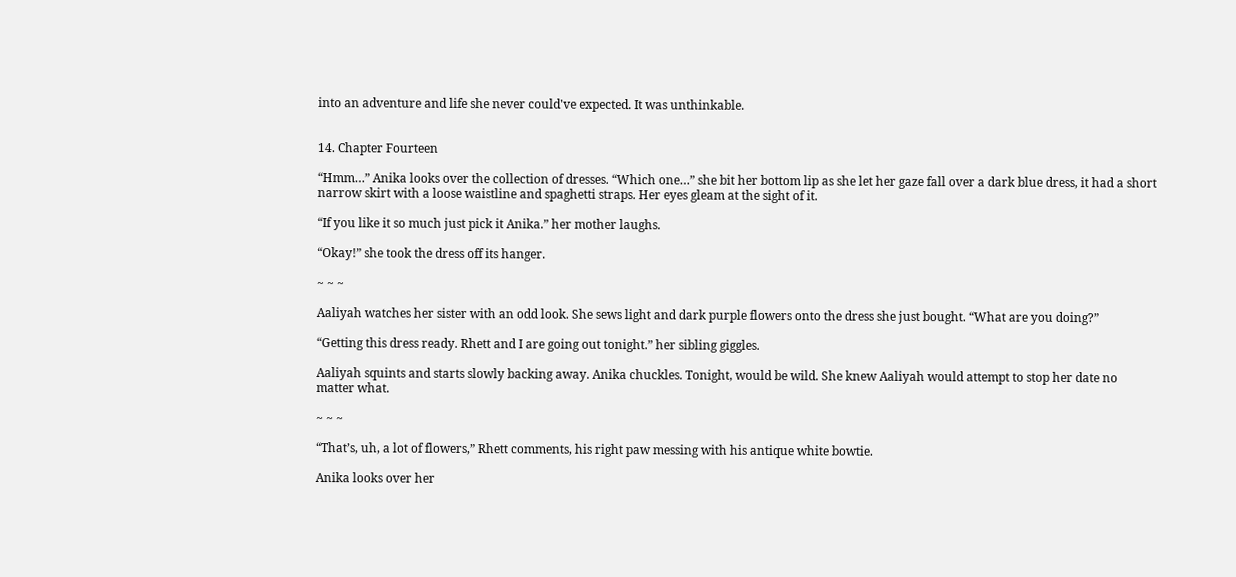into an adventure and life she never could've expected. It was unthinkable.


14. Chapter Fourteen

“Hmm…” Anika looks over the collection of dresses. “Which one…” she bit her bottom lip as she let her gaze fall over a dark blue dress, it had a short narrow skirt with a loose waistline and spaghetti straps. Her eyes gleam at the sight of it.

“If you like it so much just pick it Anika.” her mother laughs.

“Okay!” she took the dress off its hanger.

~ ~ ~

Aaliyah watches her sister with an odd look. She sews light and dark purple flowers onto the dress she just bought. “What are you doing?”

“Getting this dress ready. Rhett and I are going out tonight.” her sibling giggles.

Aaliyah squints and starts slowly backing away. Anika chuckles. Tonight, would be wild. She knew Aaliyah would attempt to stop her date no matter what.

~ ~ ~

“That’s, uh, a lot of flowers,” Rhett comments, his right paw messing with his antique white bowtie.

Anika looks over her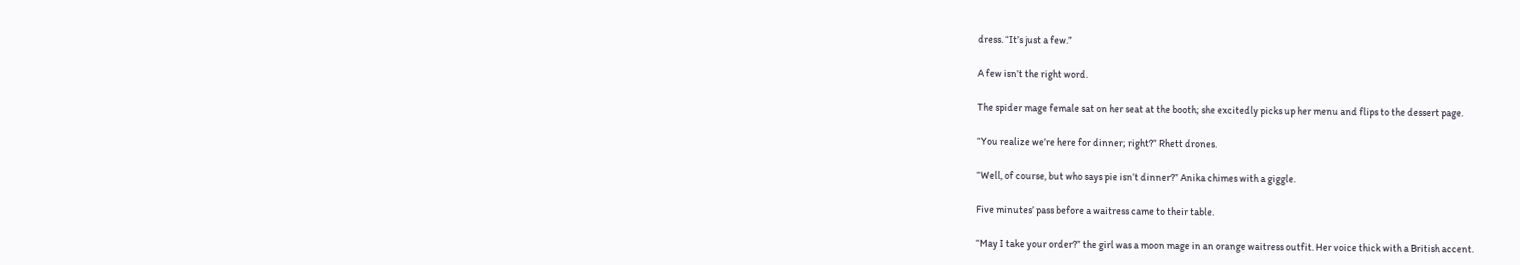dress. “It’s just a few.”

A few isn’t the right word.

The spider mage female sat on her seat at the booth; she excitedly picks up her menu and flips to the dessert page.

“You realize we’re here for dinner; right?” Rhett drones.

“Well, of course, but who says pie isn’t dinner?” Anika chimes with a giggle.

Five minutes’ pass before a waitress came to their table.

“May I take your order?” the girl was a moon mage in an orange waitress outfit. Her voice thick with a British accent.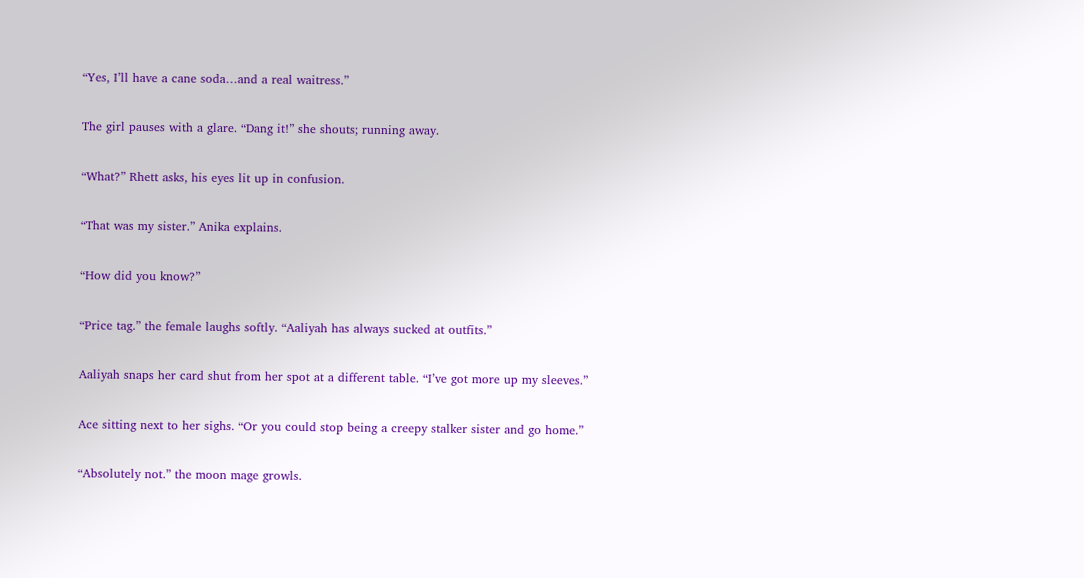“Yes, I’ll have a cane soda…and a real waitress.”

The girl pauses with a glare. “Dang it!” she shouts; running away.

“What?” Rhett asks, his eyes lit up in confusion.

“That was my sister.” Anika explains.

“How did you know?”

“Price tag.” the female laughs softly. “Aaliyah has always sucked at outfits.”

Aaliyah snaps her card shut from her spot at a different table. “I’ve got more up my sleeves.”

Ace sitting next to her sighs. “Or you could stop being a creepy stalker sister and go home.”

“Absolutely not.” the moon mage growls.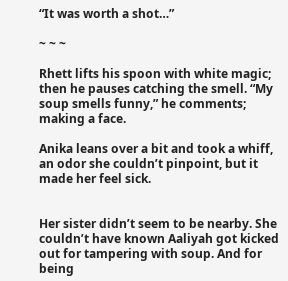“It was worth a shot…”

~ ~ ~

Rhett lifts his spoon with white magic; then he pauses catching the smell. “My soup smells funny,” he comments; making a face.

Anika leans over a bit and took a whiff, an odor she couldn’t pinpoint, but it made her feel sick.


Her sister didn’t seem to be nearby. She couldn’t have known Aaliyah got kicked out for tampering with soup. And for being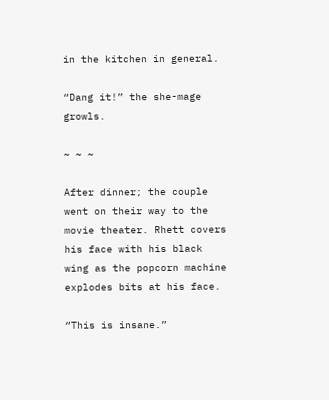in the kitchen in general.

“Dang it!” the she-mage growls.

~ ~ ~

After dinner; the couple went on their way to the movie theater. Rhett covers his face with his black wing as the popcorn machine explodes bits at his face.

“This is insane.”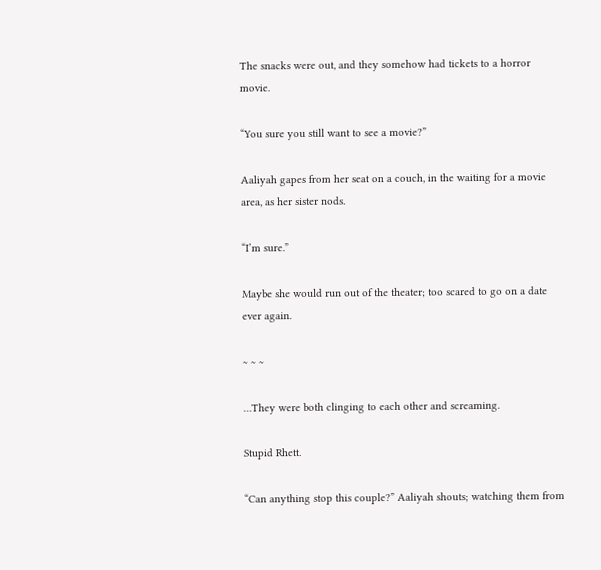The snacks were out, and they somehow had tickets to a horror movie.

“You sure you still want to see a movie?”

Aaliyah gapes from her seat on a couch, in the waiting for a movie area, as her sister nods.

“I’m sure.”

Maybe she would run out of the theater; too scared to go on a date ever again.

~ ~ ~

…They were both clinging to each other and screaming.

Stupid Rhett.

“Can anything stop this couple?” Aaliyah shouts; watching them from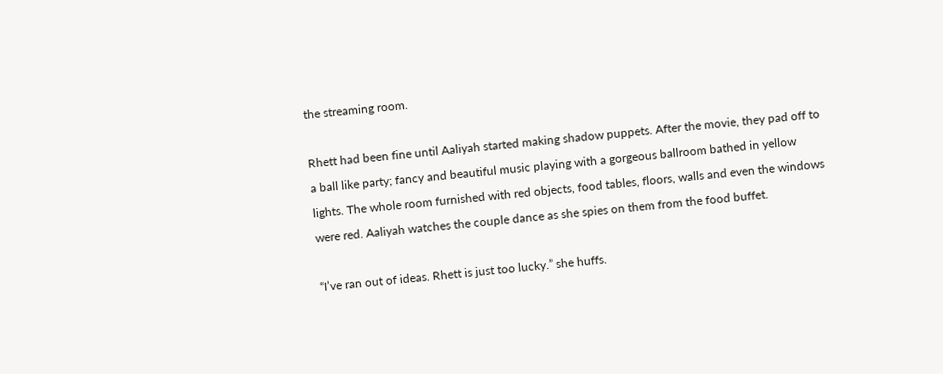the streaming room.

Rhett had been fine until Aaliyah started making shadow puppets. After the movie, they pad off to a ball like party; fancy and beautiful music playing with a gorgeous ballroom bathed in yellow lights. The whole room furnished with red objects, food tables, floors, walls and even the windows were red. Aaliyah watches the couple dance as she spies on them from the food buffet.

“I’ve ran out of ideas. Rhett is just too lucky.” she huffs.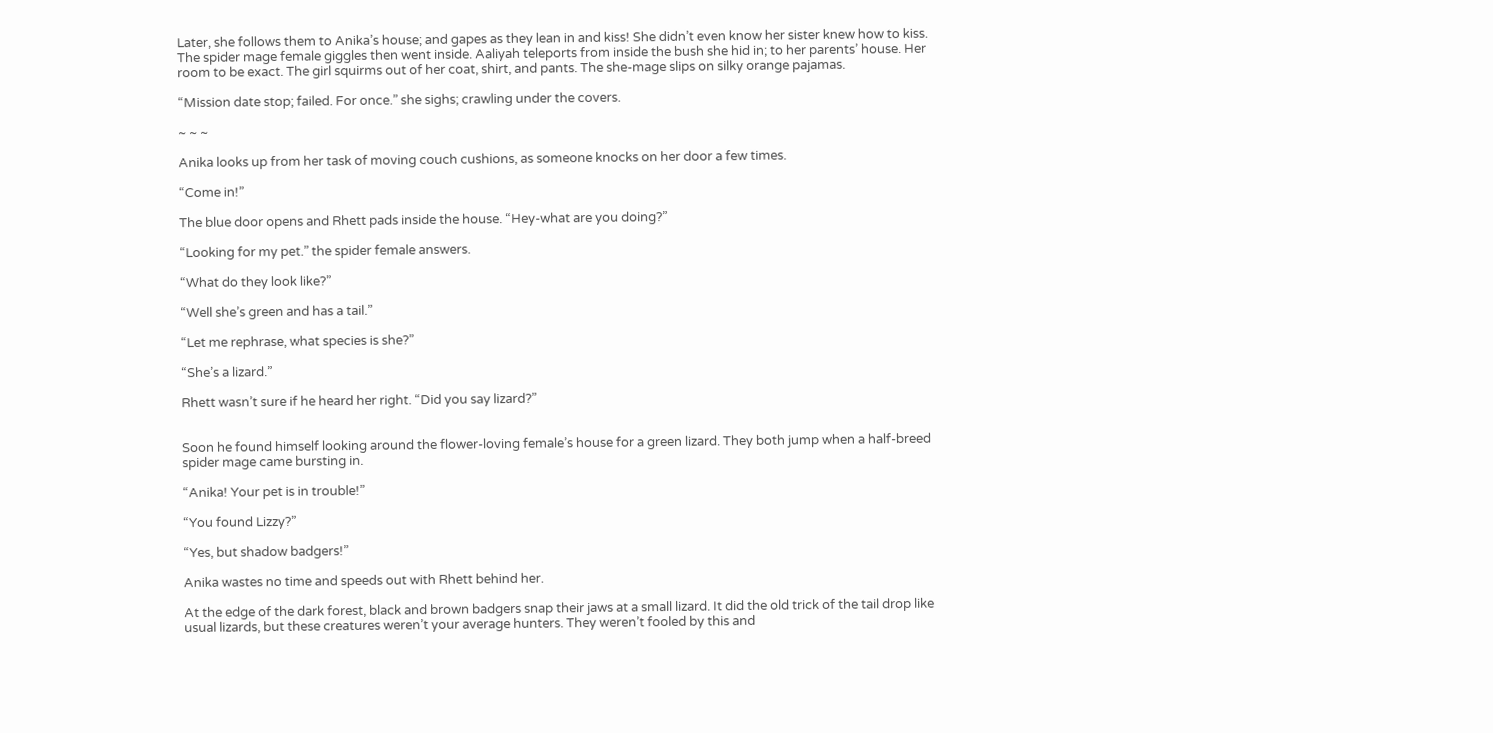Later, she follows them to Anika’s house; and gapes as they lean in and kiss! She didn’t even know her sister knew how to kiss. The spider mage female giggles then went inside. Aaliyah teleports from inside the bush she hid in; to her parents’ house. Her room to be exact. The girl squirms out of her coat, shirt, and pants. The she-mage slips on silky orange pajamas.

“Mission date stop; failed. For once.” she sighs; crawling under the covers.

~ ~ ~

Anika looks up from her task of moving couch cushions, as someone knocks on her door a few times.

“Come in!”

The blue door opens and Rhett pads inside the house. “Hey-what are you doing?”

“Looking for my pet.” the spider female answers.

“What do they look like?”

“Well she’s green and has a tail.”

“Let me rephrase, what species is she?”

“She’s a lizard.”

Rhett wasn’t sure if he heard her right. “Did you say lizard?”


Soon he found himself looking around the flower-loving female’s house for a green lizard. They both jump when a half-breed spider mage came bursting in.

“Anika! Your pet is in trouble!”

“You found Lizzy?”

“Yes, but shadow badgers!”

Anika wastes no time and speeds out with Rhett behind her.

At the edge of the dark forest, black and brown badgers snap their jaws at a small lizard. It did the old trick of the tail drop like usual lizards, but these creatures weren’t your average hunters. They weren’t fooled by this and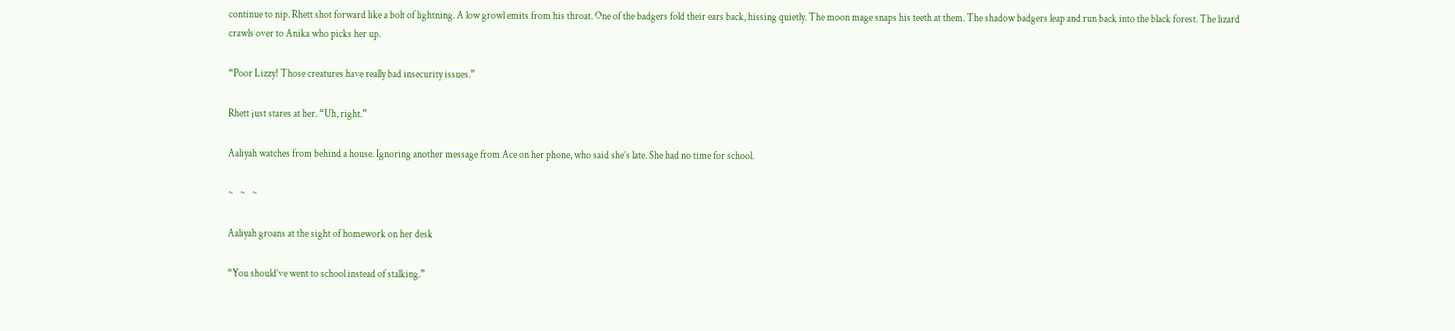continue to nip. Rhett shot forward like a bolt of lightning. A low growl emits from his throat. One of the badgers fold their ears back, hissing quietly. The moon mage snaps his teeth at them. The shadow badgers leap and run back into the black forest. The lizard crawls over to Anika who picks her up.

“Poor Lizzy! Those creatures have really bad insecurity issues.”

Rhett just stares at her. “Uh, right.”

Aaliyah watches from behind a house. Ignoring another message from Ace on her phone, who said she’s late. She had no time for school.

~   ~   ~

Aaliyah groans at the sight of homework on her desk

“You should’ve went to school instead of stalking.”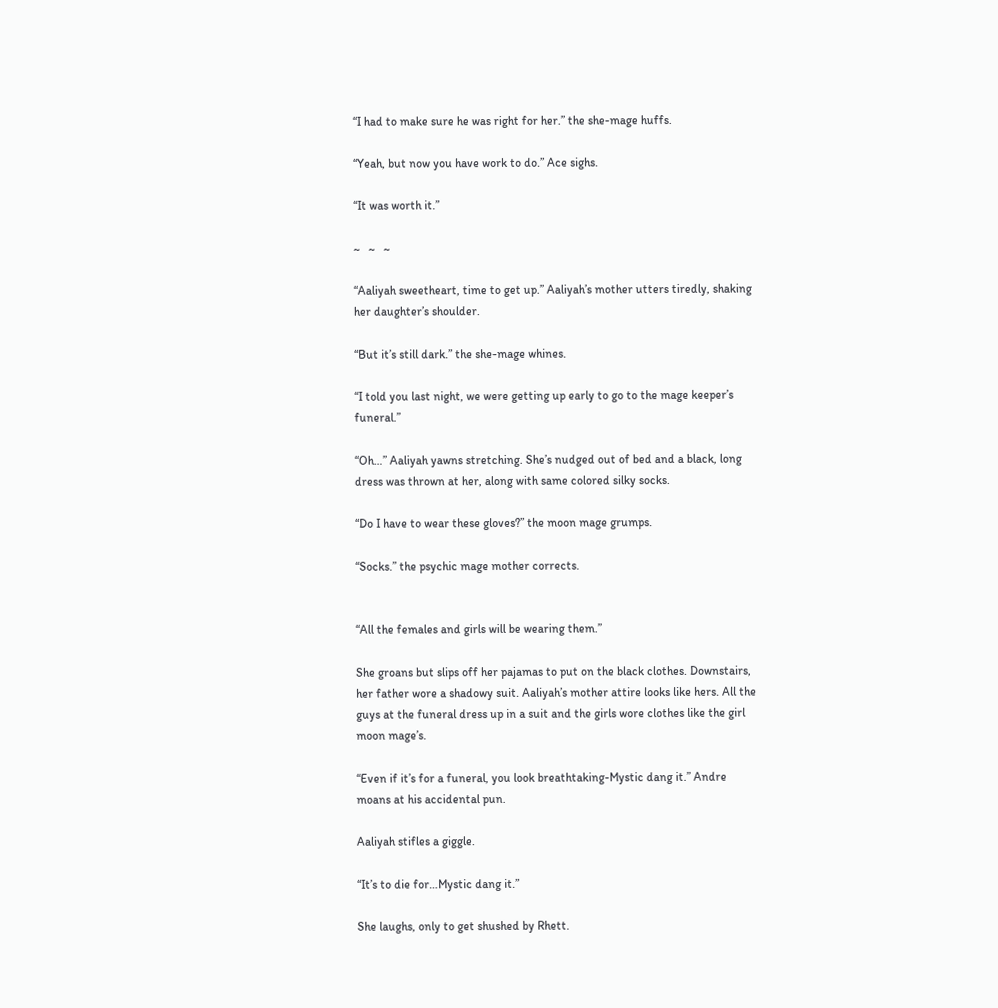“I had to make sure he was right for her.” the she-mage huffs.

“Yeah, but now you have work to do.” Ace sighs.

“It was worth it.”

~   ~   ~

“Aaliyah sweetheart, time to get up.” Aaliyah’s mother utters tiredly, shaking her daughter’s shoulder.

“But it’s still dark.” the she-mage whines.

“I told you last night, we were getting up early to go to the mage keeper’s funeral.”

“Oh…” Aaliyah yawns stretching. She’s nudged out of bed and a black, long dress was thrown at her, along with same colored silky socks.

“Do I have to wear these gloves?” the moon mage grumps.

“Socks.” the psychic mage mother corrects.


“All the females and girls will be wearing them.”

She groans but slips off her pajamas to put on the black clothes. Downstairs, her father wore a shadowy suit. Aaliyah’s mother attire looks like hers. All the guys at the funeral dress up in a suit and the girls wore clothes like the girl moon mage’s.

“Even if it’s for a funeral, you look breathtaking-Mystic dang it.” Andre moans at his accidental pun.

Aaliyah stifles a giggle.

“It’s to die for…Mystic dang it.”

She laughs, only to get shushed by Rhett.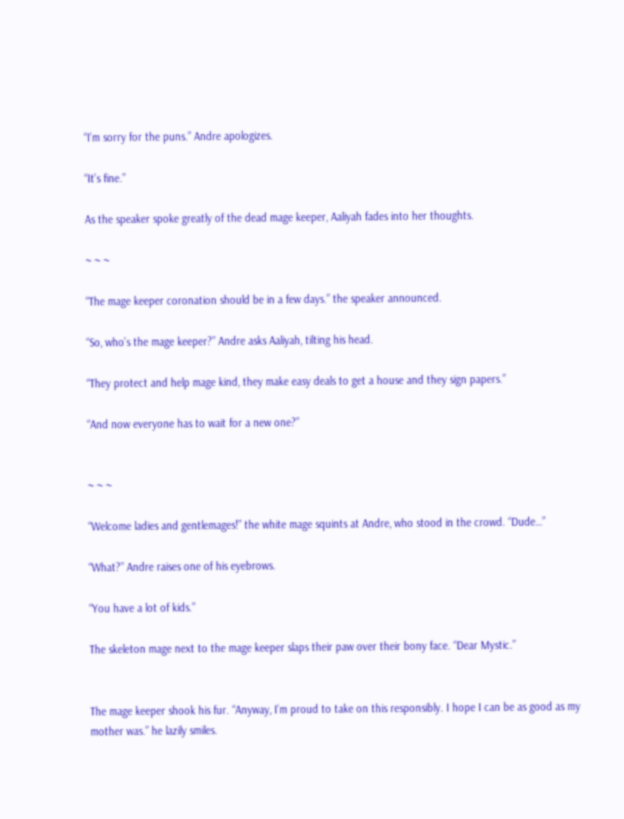“I’m sorry for the puns.” Andre apologizes.

“It’s fine.”

As the speaker spoke greatly of the dead mage keeper, Aaliyah fades into her thoughts.

~ ~ ~

“The mage keeper coronation should be in a few days.” the speaker announced.

“So, who’s the mage keeper?” Andre asks Aaliyah, tilting his head.

“They protect and help mage kind, they make easy deals to get a house and they sign papers.”

“And now everyone has to wait for a new one?”


~ ~ ~

“Welcome ladies and gentlemages!” the white mage squints at Andre, who stood in the crowd. “Dude…”

“What?” Andre raises one of his eyebrows.

“You have a lot of kids.”

The skeleton mage next to the mage keeper slaps their paw over their bony face. “Dear Mystic.”


The mage keeper shook his fur. “Anyway, I’m proud to take on this responsibly. I hope I can be as good as my mother was.” he lazily smiles.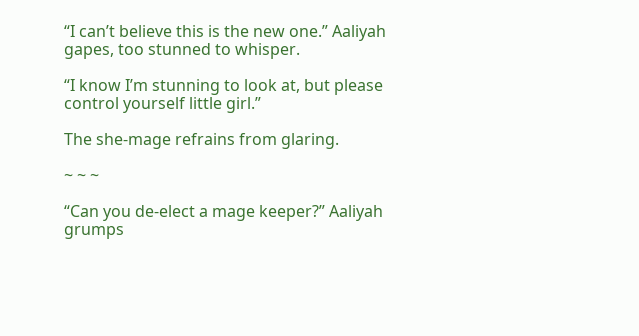“I can’t believe this is the new one.” Aaliyah gapes, too stunned to whisper.

“I know I’m stunning to look at, but please control yourself little girl.”

The she-mage refrains from glaring.

~ ~ ~

“Can you de-elect a mage keeper?” Aaliyah grumps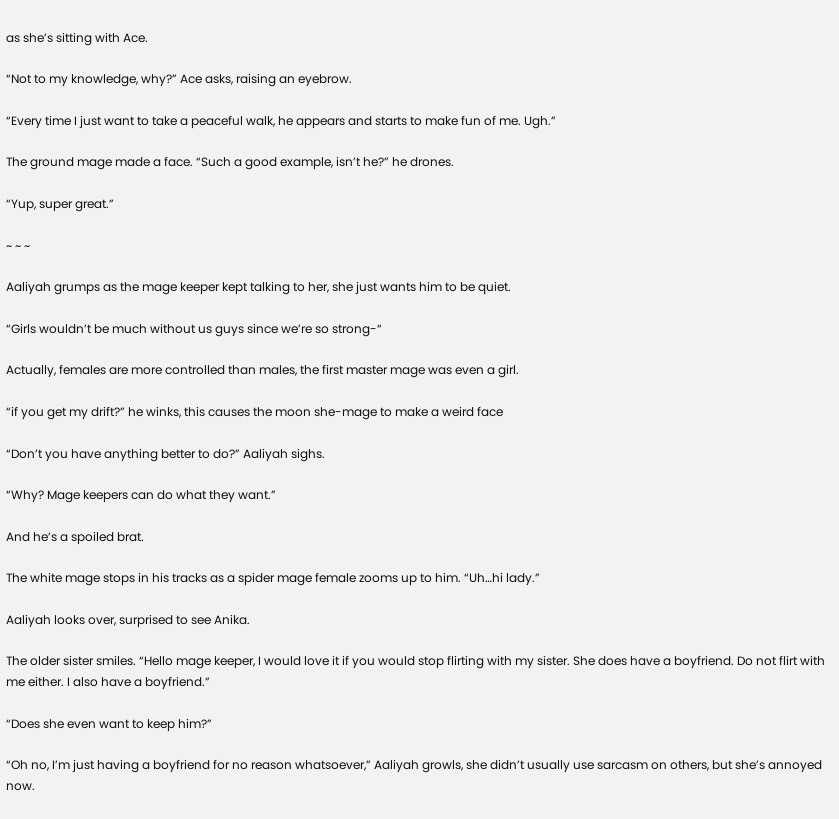as she’s sitting with Ace.

“Not to my knowledge, why?” Ace asks, raising an eyebrow.

“Every time I just want to take a peaceful walk, he appears and starts to make fun of me. Ugh.”

The ground mage made a face. “Such a good example, isn’t he?” he drones.

“Yup, super great.”

~ ~ ~

Aaliyah grumps as the mage keeper kept talking to her, she just wants him to be quiet.

“Girls wouldn’t be much without us guys since we’re so strong-“

Actually, females are more controlled than males, the first master mage was even a girl.

“if you get my drift?” he winks, this causes the moon she-mage to make a weird face

“Don’t you have anything better to do?” Aaliyah sighs.

“Why? Mage keepers can do what they want.”

And he’s a spoiled brat.

The white mage stops in his tracks as a spider mage female zooms up to him. “Uh…hi lady.”

Aaliyah looks over, surprised to see Anika.

The older sister smiles. “Hello mage keeper, I would love it if you would stop flirting with my sister. She does have a boyfriend. Do not flirt with me either. I also have a boyfriend.”

“Does she even want to keep him?”

“Oh no, I’m just having a boyfriend for no reason whatsoever,” Aaliyah growls, she didn’t usually use sarcasm on others, but she’s annoyed now.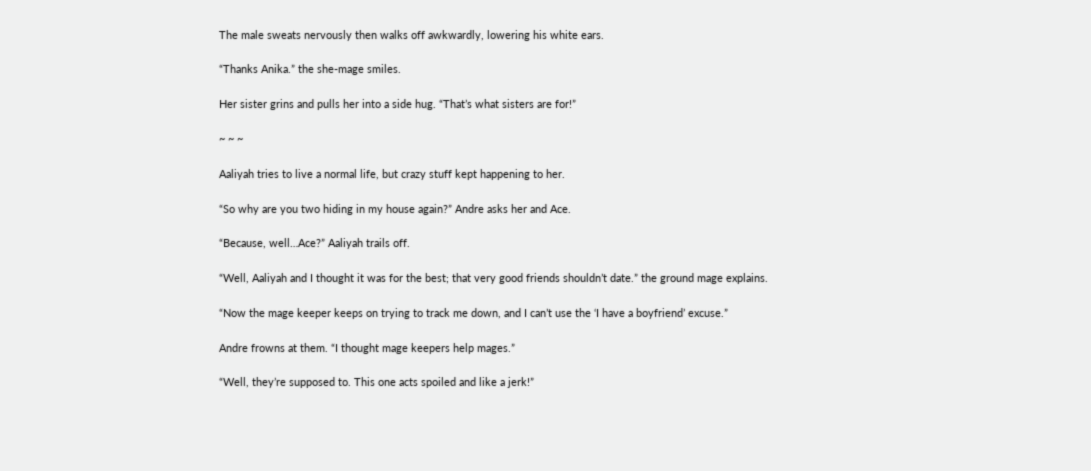The male sweats nervously then walks off awkwardly, lowering his white ears.

“Thanks Anika.” the she-mage smiles.

Her sister grins and pulls her into a side hug. “That’s what sisters are for!”

~ ~ ~

Aaliyah tries to live a normal life, but crazy stuff kept happening to her.

“So why are you two hiding in my house again?” Andre asks her and Ace.

“Because, well…Ace?” Aaliyah trails off.

“Well, Aaliyah and I thought it was for the best; that very good friends shouldn’t date.” the ground mage explains.

“Now the mage keeper keeps on trying to track me down, and I can’t use the ‘I have a boyfriend’ excuse.”

Andre frowns at them. “I thought mage keepers help mages.”

“Well, they’re supposed to. This one acts spoiled and like a jerk!”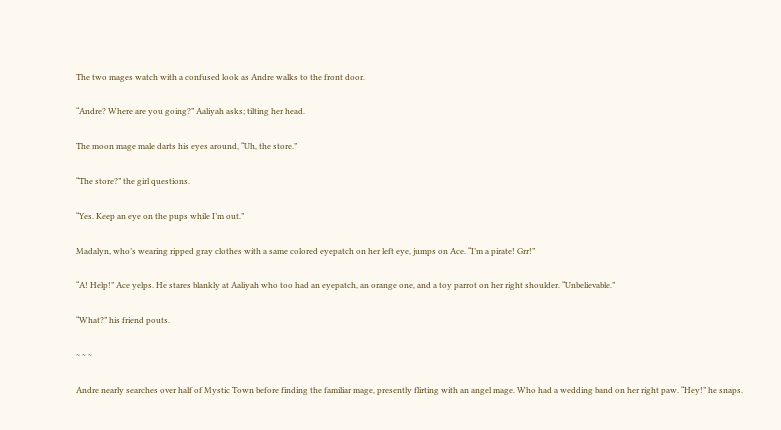The two mages watch with a confused look as Andre walks to the front door.

“Andre? Where are you going?” Aaliyah asks; tilting her head.

The moon mage male darts his eyes around, “Uh, the store.”

“The store?” the girl questions.

“Yes. Keep an eye on the pups while I’m out.”

Madalyn, who’s wearing ripped gray clothes with a same colored eyepatch on her left eye, jumps on Ace. “I’m a pirate! Grr!”

“A! Help!” Ace yelps. He stares blankly at Aaliyah who too had an eyepatch, an orange one, and a toy parrot on her right shoulder. “Unbelievable.”

“What?” his friend pouts.

~ ~ ~

Andre nearly searches over half of Mystic Town before finding the familiar mage, presently flirting with an angel mage. Who had a wedding band on her right paw. “Hey!” he snaps.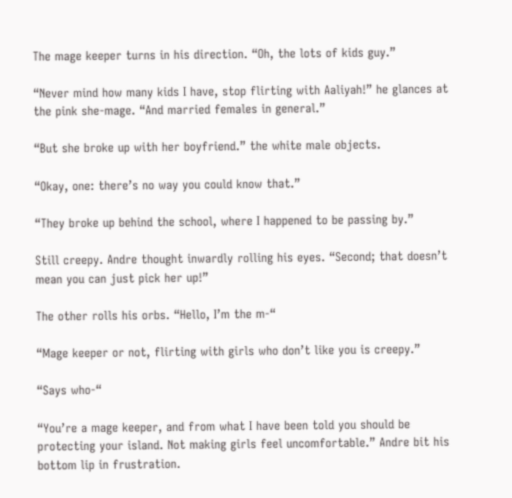The mage keeper turns in his direction. “Oh, the lots of kids guy.”

“Never mind how many kids I have, stop flirting with Aaliyah!” he glances at the pink she-mage. “And married females in general.”

“But she broke up with her boyfriend.” the white male objects.

“Okay, one: there’s no way you could know that.”

“They broke up behind the school, where I happened to be passing by.”

Still creepy. Andre thought inwardly rolling his eyes. “Second; that doesn’t mean you can just pick her up!”

The other rolls his orbs. “Hello, I’m the m-“

“Mage keeper or not, flirting with girls who don’t like you is creepy.”

“Says who-“

“You’re a mage keeper, and from what I have been told you should be protecting your island. Not making girls feel uncomfortable.” Andre bit his bottom lip in frustration.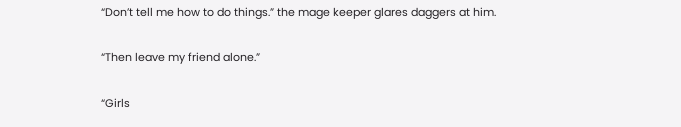“Don’t tell me how to do things.” the mage keeper glares daggers at him.

“Then leave my friend alone.”

“Girls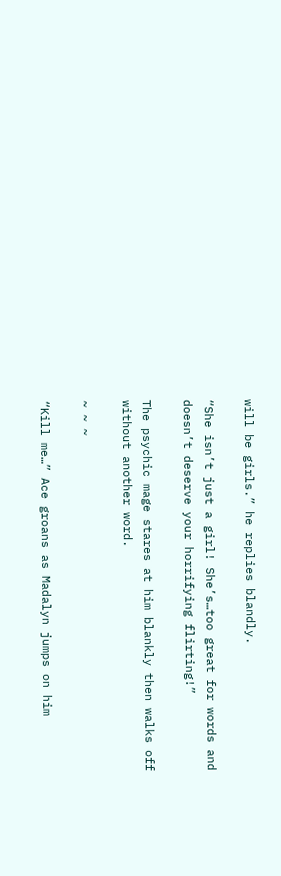will be girls.” he replies blandly.

“She isn’t just a girl! She’s…too great for words and doesn’t deserve your horrifying flirting!”

The psychic mage stares at him blankly then walks off without another word.

~ ~ ~

“Kill me…” Ace groans as Madalyn jumps on him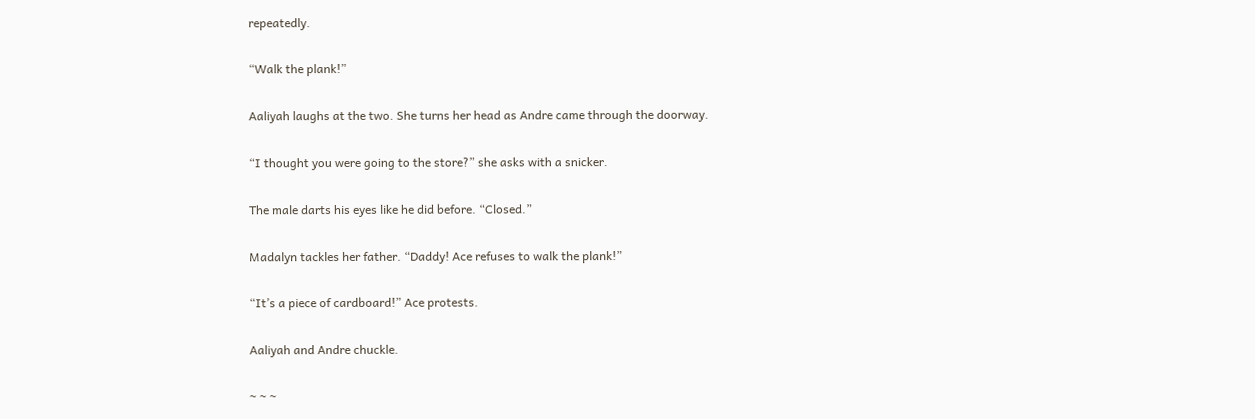repeatedly.

“Walk the plank!”

Aaliyah laughs at the two. She turns her head as Andre came through the doorway.

“I thought you were going to the store?” she asks with a snicker.

The male darts his eyes like he did before. “Closed.”

Madalyn tackles her father. “Daddy! Ace refuses to walk the plank!”

“It’s a piece of cardboard!” Ace protests.

Aaliyah and Andre chuckle.

~ ~ ~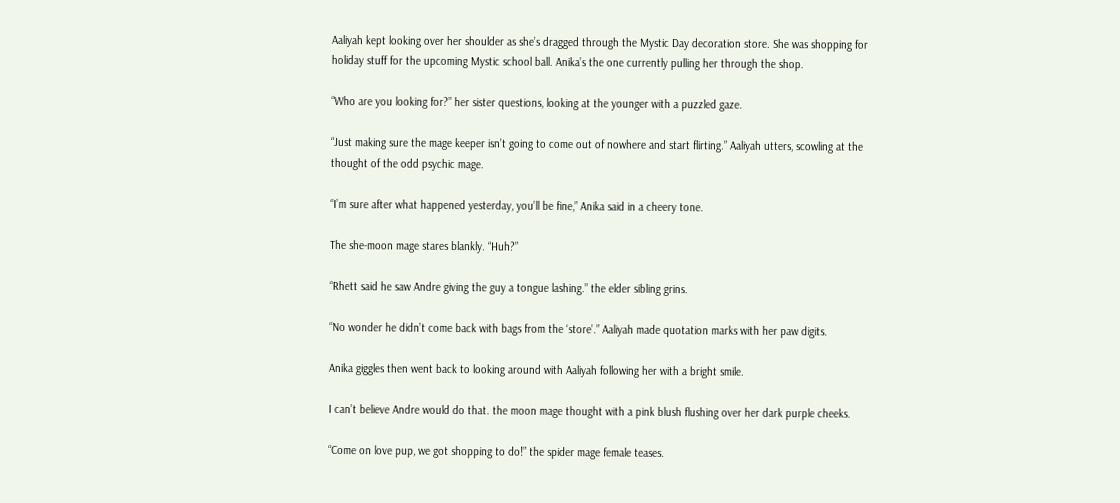Aaliyah kept looking over her shoulder as she’s dragged through the Mystic Day decoration store. She was shopping for holiday stuff for the upcoming Mystic school ball. Anika’s the one currently pulling her through the shop.

“Who are you looking for?” her sister questions, looking at the younger with a puzzled gaze.

“Just making sure the mage keeper isn’t going to come out of nowhere and start flirting.” Aaliyah utters, scowling at the thought of the odd psychic mage.

“I’m sure after what happened yesterday, you’ll be fine,” Anika said in a cheery tone.

The she-moon mage stares blankly. “Huh?”

“Rhett said he saw Andre giving the guy a tongue lashing.” the elder sibling grins.

“No wonder he didn’t come back with bags from the ‘store’.” Aaliyah made quotation marks with her paw digits.

Anika giggles then went back to looking around with Aaliyah following her with a bright smile.

I can’t believe Andre would do that. the moon mage thought with a pink blush flushing over her dark purple cheeks.

“Come on love pup, we got shopping to do!” the spider mage female teases.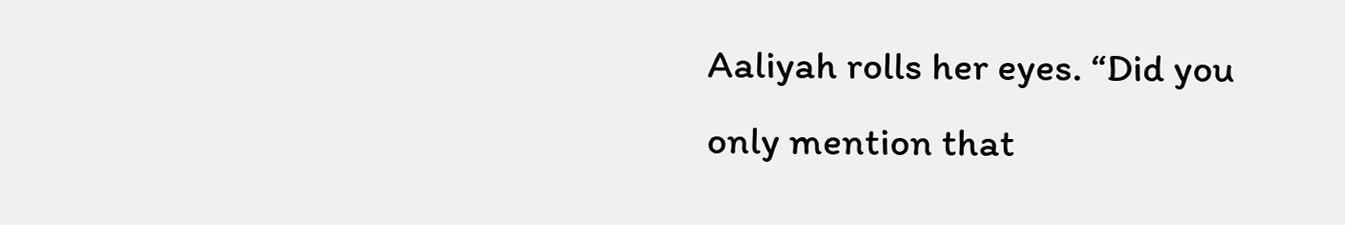Aaliyah rolls her eyes. “Did you only mention that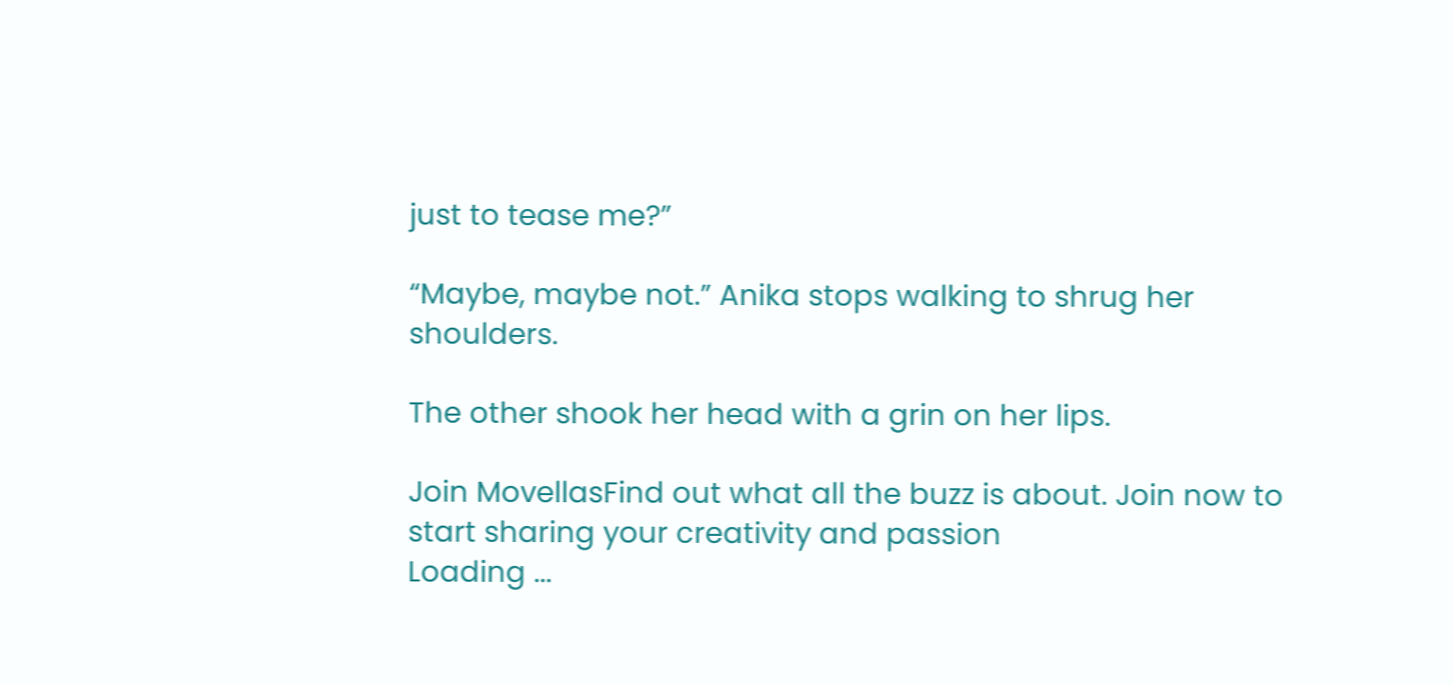just to tease me?”

“Maybe, maybe not.” Anika stops walking to shrug her shoulders.

The other shook her head with a grin on her lips.

Join MovellasFind out what all the buzz is about. Join now to start sharing your creativity and passion
Loading ...